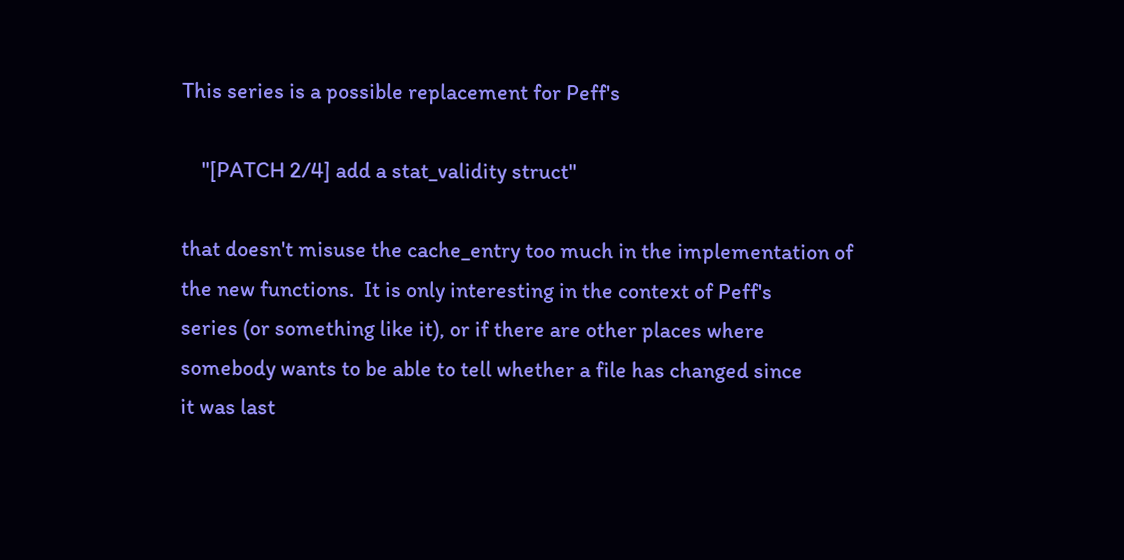This series is a possible replacement for Peff's

    "[PATCH 2/4] add a stat_validity struct"

that doesn't misuse the cache_entry too much in the implementation of
the new functions.  It is only interesting in the context of Peff's
series (or something like it), or if there are other places where
somebody wants to be able to tell whether a file has changed since
it was last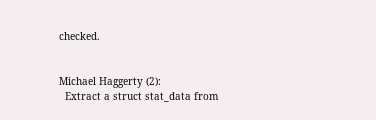checked.


Michael Haggerty (2):
  Extract a struct stat_data from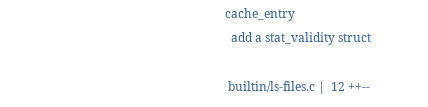cache_entry
  add a stat_validity struct

 builtin/ls-files.c |  12 ++--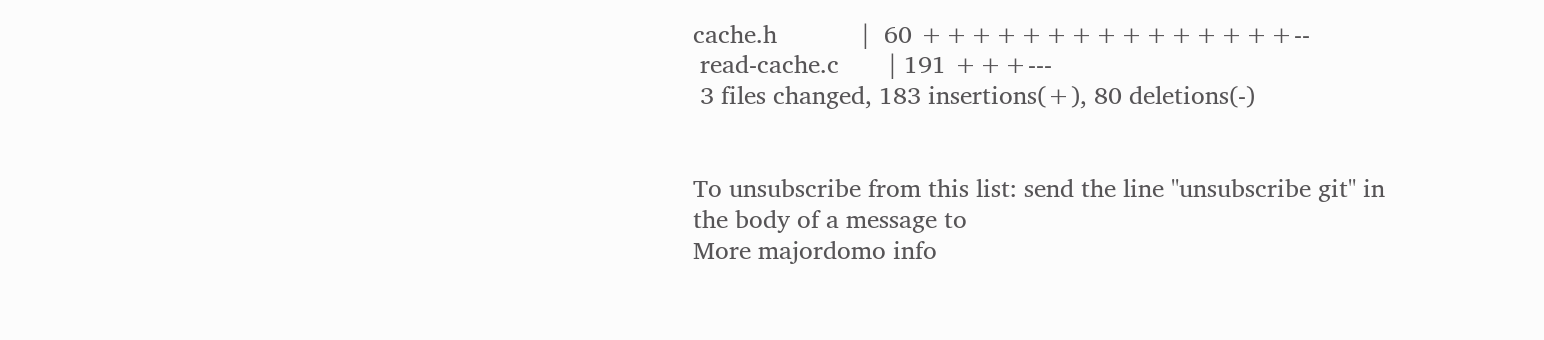cache.h            |  60 +++++++++++++++--
 read-cache.c       | 191 +++---
 3 files changed, 183 insertions(+), 80 deletions(-)


To unsubscribe from this list: send the line "unsubscribe git" in
the body of a message to
More majordomo info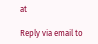at

Reply via email to